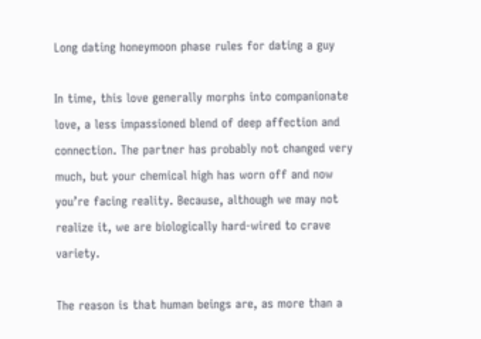Long dating honeymoon phase rules for dating a guy

In time, this love generally morphs into companionate love, a less impassioned blend of deep affection and connection. The partner has probably not changed very much, but your chemical high has worn off and now you’re facing reality. Because, although we may not realize it, we are biologically hard-wired to crave variety.

The reason is that human beings are, as more than a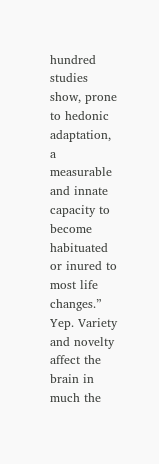hundred studies show, prone to hedonic adaptation, a measurable and innate capacity to become habituated or inured to most life changes.” Yep. Variety and novelty affect the brain in much the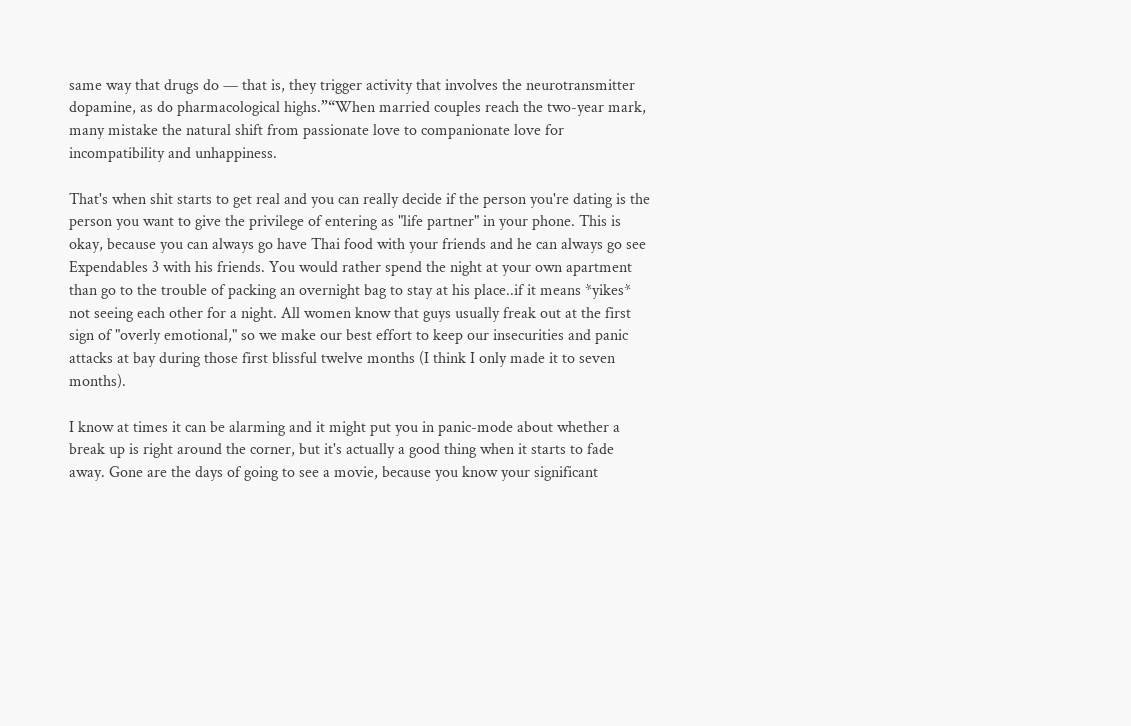same way that drugs do — that is, they trigger activity that involves the neurotransmitter dopamine, as do pharmacological highs.”“When married couples reach the two-year mark, many mistake the natural shift from passionate love to companionate love for incompatibility and unhappiness.

That's when shit starts to get real and you can really decide if the person you're dating is the person you want to give the privilege of entering as "life partner" in your phone. This is okay, because you can always go have Thai food with your friends and he can always go see Expendables 3 with his friends. You would rather spend the night at your own apartment than go to the trouble of packing an overnight bag to stay at his place..if it means *yikes* not seeing each other for a night. All women know that guys usually freak out at the first sign of "overly emotional," so we make our best effort to keep our insecurities and panic attacks at bay during those first blissful twelve months (I think I only made it to seven months).

I know at times it can be alarming and it might put you in panic-mode about whether a break up is right around the corner, but it's actually a good thing when it starts to fade away. Gone are the days of going to see a movie, because you know your significant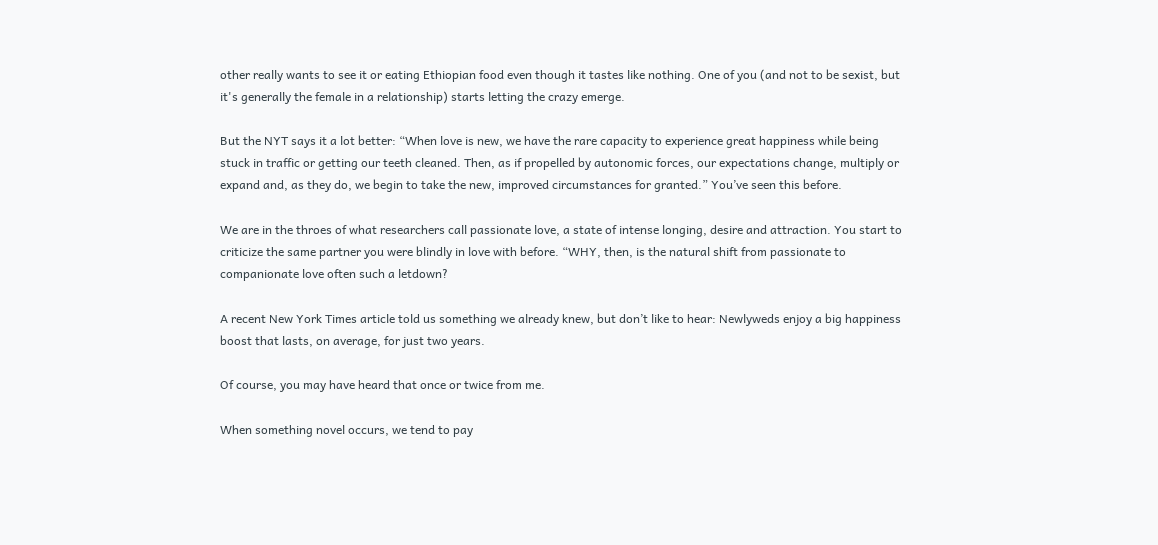other really wants to see it or eating Ethiopian food even though it tastes like nothing. One of you (and not to be sexist, but it's generally the female in a relationship) starts letting the crazy emerge.

But the NYT says it a lot better: “When love is new, we have the rare capacity to experience great happiness while being stuck in traffic or getting our teeth cleaned. Then, as if propelled by autonomic forces, our expectations change, multiply or expand and, as they do, we begin to take the new, improved circumstances for granted.” You’ve seen this before.

We are in the throes of what researchers call passionate love, a state of intense longing, desire and attraction. You start to criticize the same partner you were blindly in love with before. “WHY, then, is the natural shift from passionate to companionate love often such a letdown?

A recent New York Times article told us something we already knew, but don’t like to hear: Newlyweds enjoy a big happiness boost that lasts, on average, for just two years.

Of course, you may have heard that once or twice from me.

When something novel occurs, we tend to pay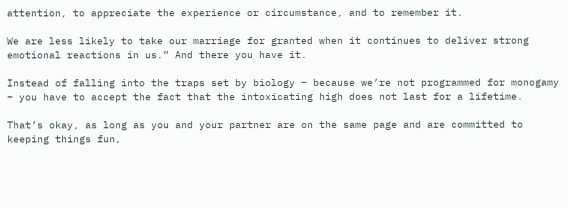attention, to appreciate the experience or circumstance, and to remember it.

We are less likely to take our marriage for granted when it continues to deliver strong emotional reactions in us.” And there you have it.

Instead of falling into the traps set by biology – because we’re not programmed for monogamy – you have to accept the fact that the intoxicating high does not last for a lifetime.

That’s okay, as long as you and your partner are on the same page and are committed to keeping things fun,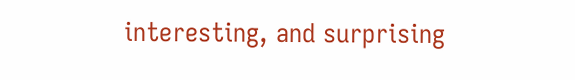interesting, and surprising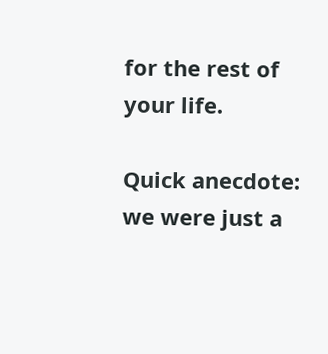for the rest of your life.

Quick anecdote: we were just a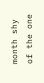month shy of the one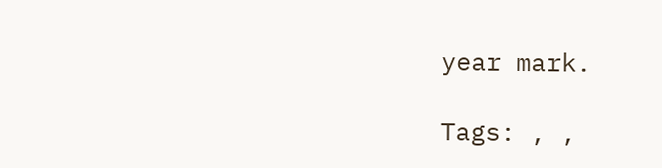year mark.

Tags: , ,